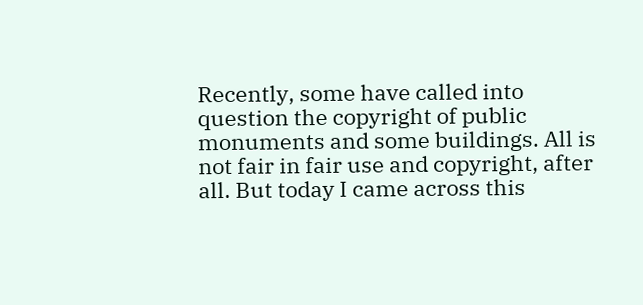Recently, some have called into question the copyright of public monuments and some buildings. All is not fair in fair use and copyright, after all. But today I came across this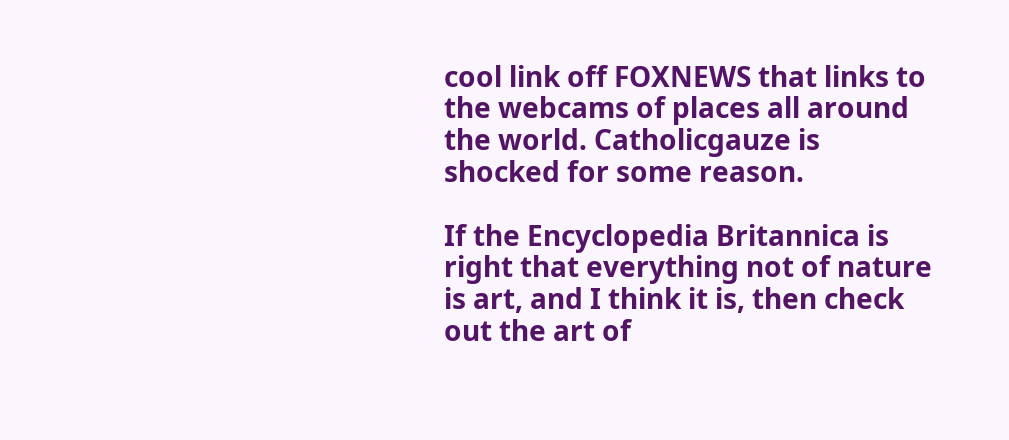cool link off FOXNEWS that links to the webcams of places all around the world. Catholicgauze is shocked for some reason.

If the Encyclopedia Britannica is right that everything not of nature is art, and I think it is, then check out the art of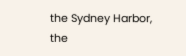the Sydney Harbor, the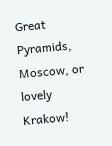Great Pyramids, Moscow, or lovely Krakow!